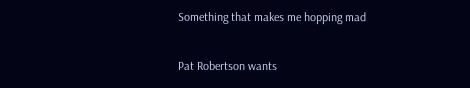Something that makes me hopping mad

Pat Robertson wants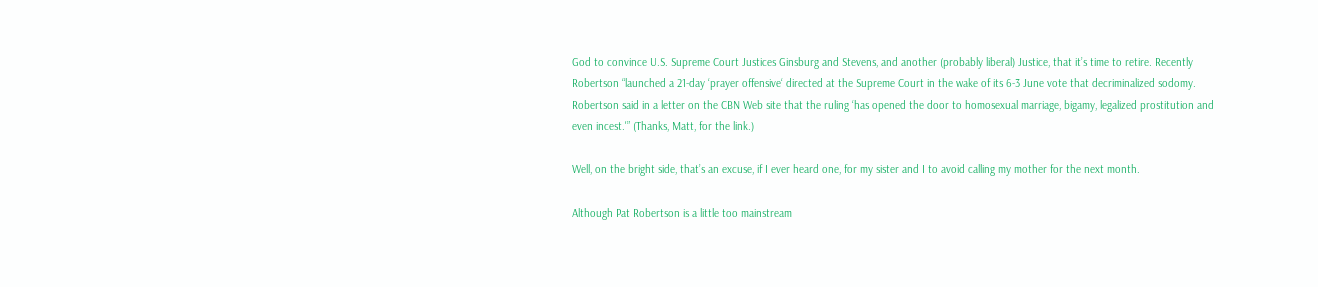God to convince U.S. Supreme Court Justices Ginsburg and Stevens, and another (probably liberal) Justice, that it’s time to retire. Recently Robertson “launched a 21-day ‘prayer offensive‘ directed at the Supreme Court in the wake of its 6-3 June vote that decriminalized sodomy. Robertson said in a letter on the CBN Web site that the ruling ‘has opened the door to homosexual marriage, bigamy, legalized prostitution and even incest.'” (Thanks, Matt, for the link.)

Well, on the bright side, that’s an excuse, if I ever heard one, for my sister and I to avoid calling my mother for the next month.

Although Pat Robertson is a little too mainstream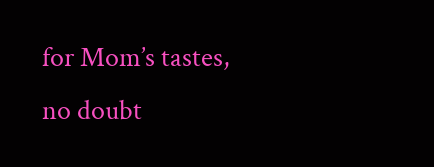for Mom’s tastes, no doubt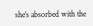she’s absorbed with the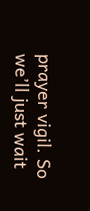prayer vigil. So we’ll just wait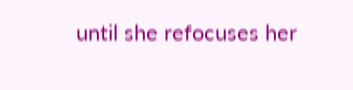until she refocuses her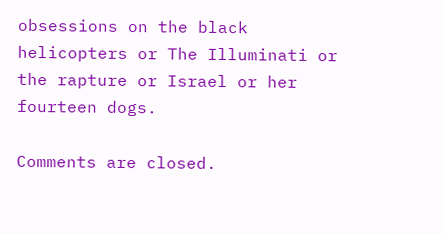obsessions on the black helicopters or The Illuminati or the rapture or Israel or her fourteen dogs.

Comments are closed.